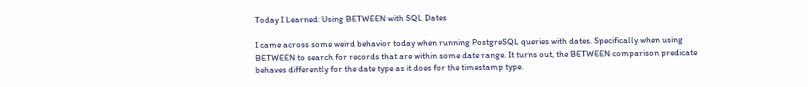Today I Learned: Using BETWEEN with SQL Dates

I came across some weird behavior today when running PostgreSQL queries with dates. Specifically when using BETWEEN to search for records that are within some date range. It turns out, the BETWEEN comparison predicate behaves differently for the date type as it does for the timestamp type.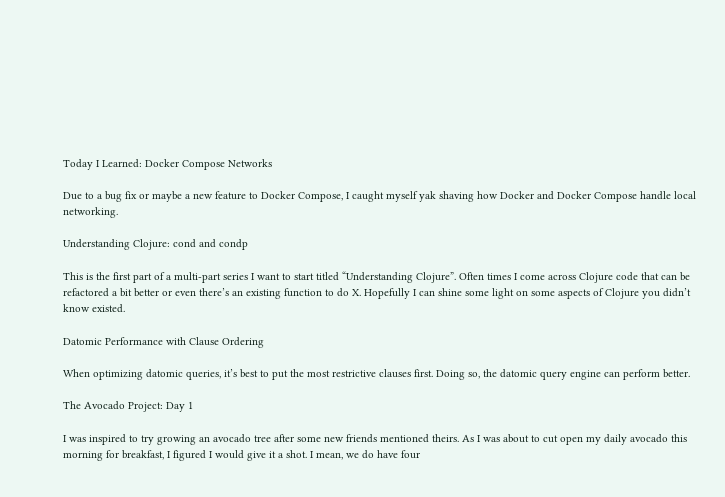Today I Learned: Docker Compose Networks

Due to a bug fix or maybe a new feature to Docker Compose, I caught myself yak shaving how Docker and Docker Compose handle local networking.

Understanding Clojure: cond and condp

This is the first part of a multi-part series I want to start titled “Understanding Clojure”. Often times I come across Clojure code that can be refactored a bit better or even there’s an existing function to do X. Hopefully I can shine some light on some aspects of Clojure you didn’t know existed.

Datomic Performance with Clause Ordering

When optimizing datomic queries, it’s best to put the most restrictive clauses first. Doing so, the datomic query engine can perform better.

The Avocado Project: Day 1

I was inspired to try growing an avocado tree after some new friends mentioned theirs. As I was about to cut open my daily avocado this morning for breakfast, I figured I would give it a shot. I mean, we do have four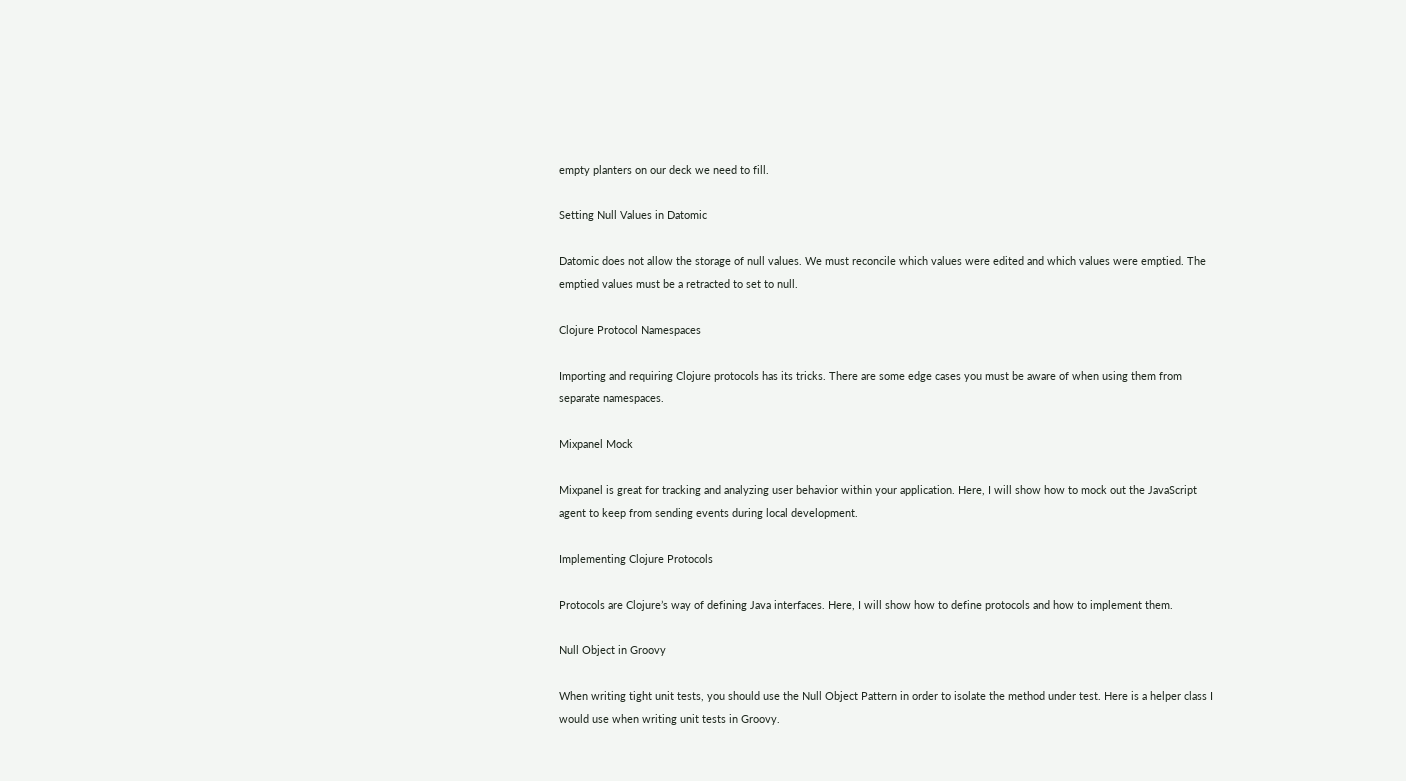empty planters on our deck we need to fill.

Setting Null Values in Datomic

Datomic does not allow the storage of null values. We must reconcile which values were edited and which values were emptied. The emptied values must be a retracted to set to null.

Clojure Protocol Namespaces

Importing and requiring Clojure protocols has its tricks. There are some edge cases you must be aware of when using them from separate namespaces.

Mixpanel Mock

Mixpanel is great for tracking and analyzing user behavior within your application. Here, I will show how to mock out the JavaScript agent to keep from sending events during local development.

Implementing Clojure Protocols

Protocols are Clojure’s way of defining Java interfaces. Here, I will show how to define protocols and how to implement them.

Null Object in Groovy

When writing tight unit tests, you should use the Null Object Pattern in order to isolate the method under test. Here is a helper class I would use when writing unit tests in Groovy.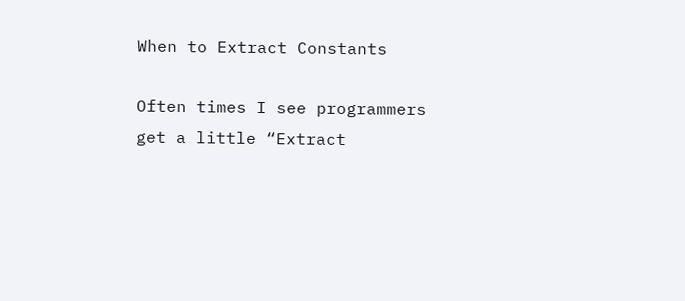When to Extract Constants

Often times I see programmers get a little “Extract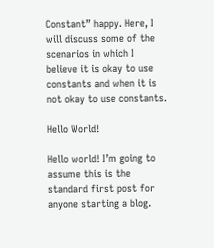Constant” happy. Here, I will discuss some of the scenarios in which I believe it is okay to use constants and when it is not okay to use constants.

Hello World!

Hello world! I’m going to assume this is the standard first post for anyone starting a blog.